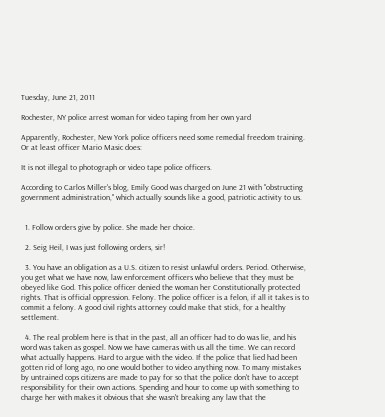Tuesday, June 21, 2011

Rochester, NY police arrest woman for video taping from her own yard

Apparently, Rochester, New York police officers need some remedial freedom training. Or at least officer Mario Masic does:

It is not illegal to photograph or video tape police officers.

According to Carlos Miller's blog, Emily Good was charged on June 21 with "obstructing government administration," which actually sounds like a good, patriotic activity to us.


  1. Follow orders give by police. She made her choice.

  2. Seig Heil, I was just following orders, sir!

  3. You have an obligation as a U.S. citizen to resist unlawful orders. Period. Otherwise, you get what we have now, law enforcement officers who believe that they must be obeyed like God. This police officer denied the woman her Constitutionally protected rights. That is official oppression. Felony. The police officer is a felon, if all it takes is to commit a felony. A good civil rights attorney could make that stick, for a healthy settlement.

  4. The real problem here is that in the past, all an officer had to do was lie, and his word was taken as gospel. Now we have cameras with us all the time. We can record what actually happens. Hard to argue with the video. If the police that lied had been gotten rid of long ago, no one would bother to video anything now. To many mistakes by untrained cops citizens are made to pay for so that the police don't have to accept responsibility for their own actions. Spending and hour to come up with something to charge her with makes it obvious that she wasn't breaking any law that the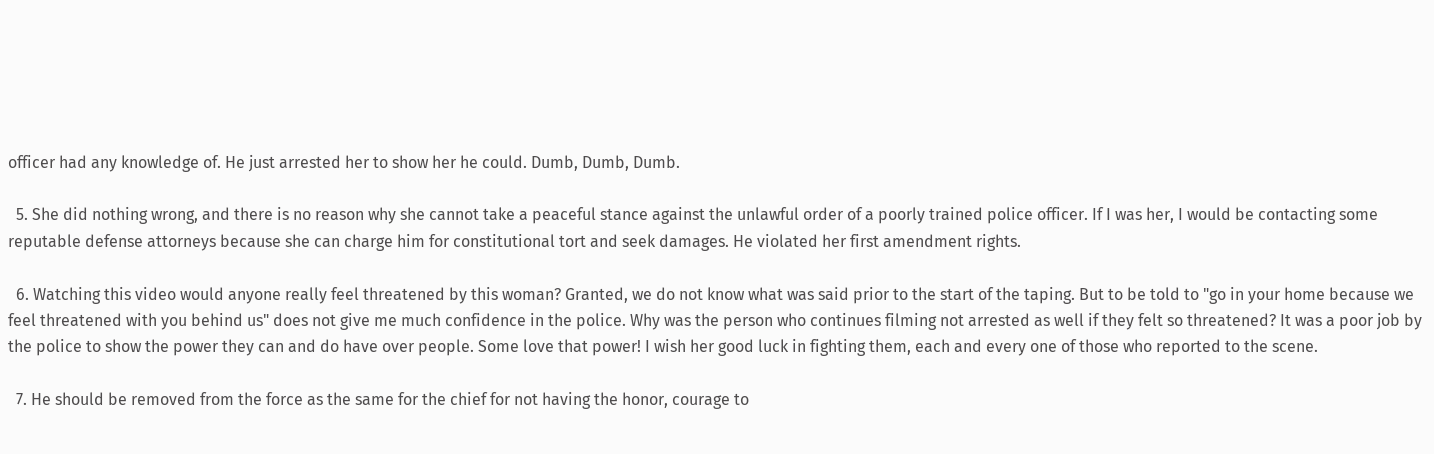officer had any knowledge of. He just arrested her to show her he could. Dumb, Dumb, Dumb.

  5. She did nothing wrong, and there is no reason why she cannot take a peaceful stance against the unlawful order of a poorly trained police officer. If I was her, I would be contacting some reputable defense attorneys because she can charge him for constitutional tort and seek damages. He violated her first amendment rights.

  6. Watching this video would anyone really feel threatened by this woman? Granted, we do not know what was said prior to the start of the taping. But to be told to "go in your home because we feel threatened with you behind us" does not give me much confidence in the police. Why was the person who continues filming not arrested as well if they felt so threatened? It was a poor job by the police to show the power they can and do have over people. Some love that power! I wish her good luck in fighting them, each and every one of those who reported to the scene.

  7. He should be removed from the force as the same for the chief for not having the honor, courage to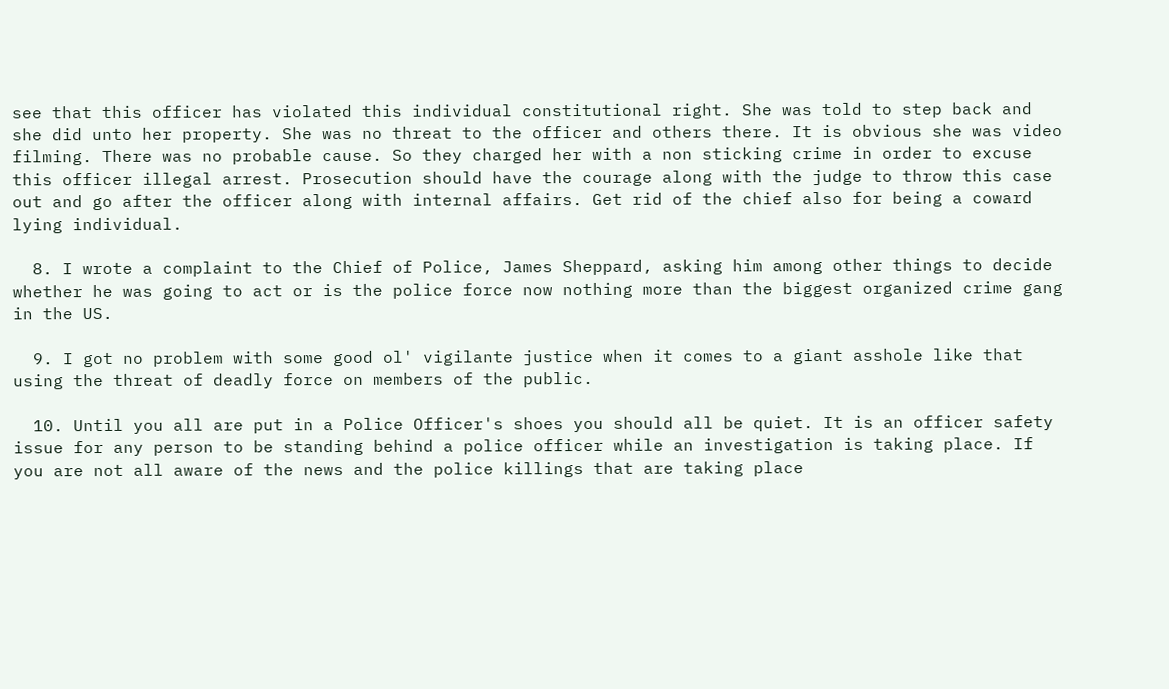see that this officer has violated this individual constitutional right. She was told to step back and she did unto her property. She was no threat to the officer and others there. It is obvious she was video filming. There was no probable cause. So they charged her with a non sticking crime in order to excuse this officer illegal arrest. Prosecution should have the courage along with the judge to throw this case out and go after the officer along with internal affairs. Get rid of the chief also for being a coward lying individual.

  8. I wrote a complaint to the Chief of Police, James Sheppard, asking him among other things to decide whether he was going to act or is the police force now nothing more than the biggest organized crime gang in the US.

  9. I got no problem with some good ol' vigilante justice when it comes to a giant asshole like that using the threat of deadly force on members of the public.

  10. Until you all are put in a Police Officer's shoes you should all be quiet. It is an officer safety issue for any person to be standing behind a police officer while an investigation is taking place. If you are not all aware of the news and the police killings that are taking place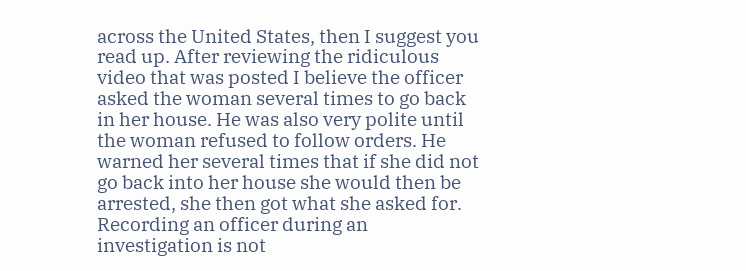across the United States, then I suggest you read up. After reviewing the ridiculous video that was posted I believe the officer asked the woman several times to go back in her house. He was also very polite until the woman refused to follow orders. He warned her several times that if she did not go back into her house she would then be arrested, she then got what she asked for. Recording an officer during an investigation is not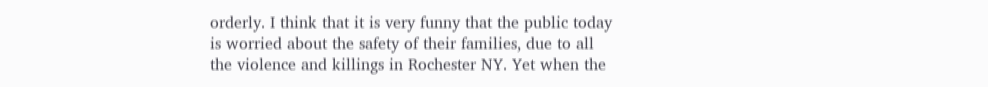orderly. I think that it is very funny that the public today is worried about the safety of their families, due to all the violence and killings in Rochester NY. Yet when the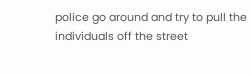police go around and try to pull the individuals off the street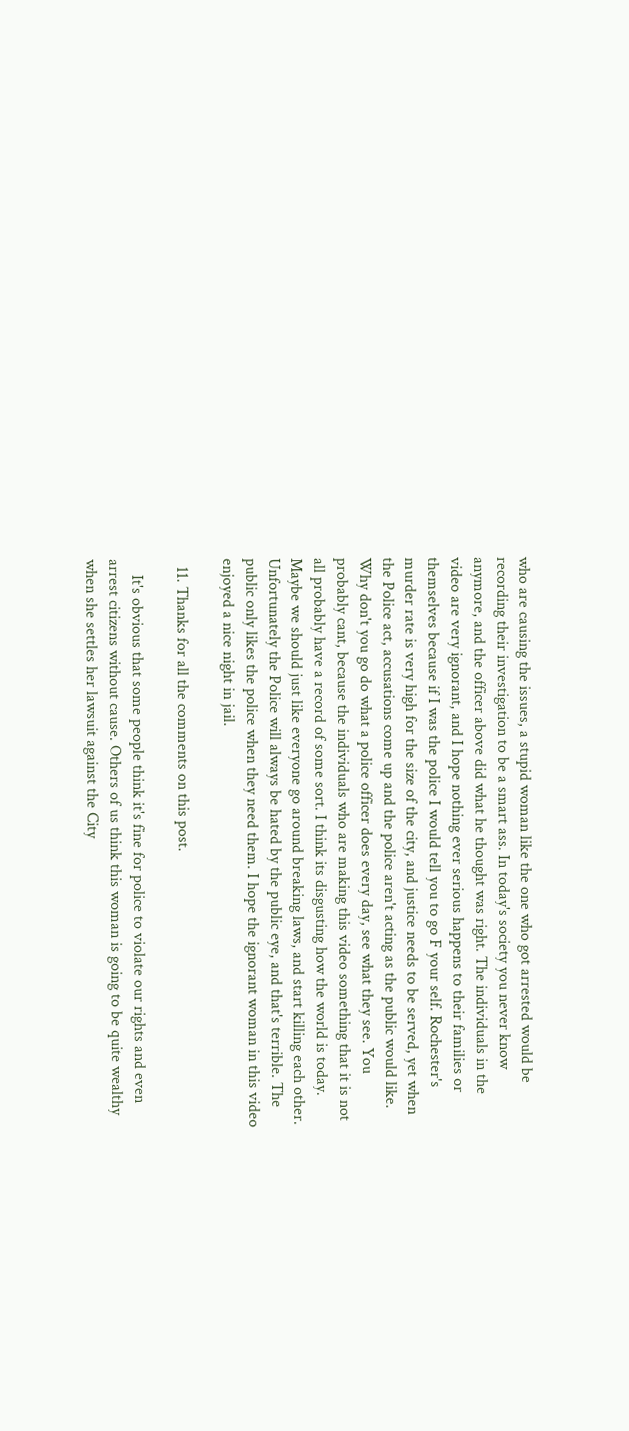who are causing the issues, a stupid woman like the one who got arrested would be recording their investigation to be a smart ass. In today's society you never know anymore, and the officer above did what he thought was right. The individuals in the video are very ignorant, and I hope nothing ever serious happens to their families or themselves because if I was the police I would tell you to go F your self. Rochester's murder rate is very high for the size of the city, and justice needs to be served, yet when the Police act, accusations come up and the police aren't acting as the public would like. Why don't you go do what a police officer does every day, see what they see. You probably cant, because the individuals who are making this video something that it is not all probably have a record of some sort. I think its disgusting how the world is today. Maybe we should just like everyone go around breaking laws, and start killing each other. Unfortunately the Police will always be hated by the public eye, and that's terrible. The public only likes the police when they need them. I hope the ignorant woman in this video enjoyed a nice night in jail.

  11. Thanks for all the comments on this post.

    It's obvious that some people think it's fine for police to violate our rights and even arrest citizens without cause. Others of us think this woman is going to be quite wealthy when she settles her lawsuit against the City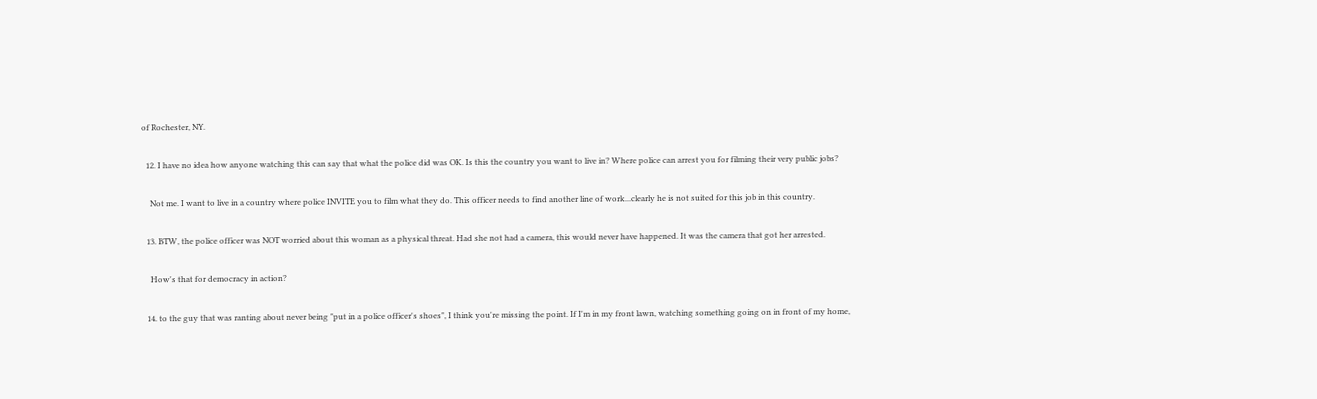of Rochester, NY.

  12. I have no idea how anyone watching this can say that what the police did was OK. Is this the country you want to live in? Where police can arrest you for filming their very public jobs?

    Not me. I want to live in a country where police INVITE you to film what they do. This officer needs to find another line of work...clearly he is not suited for this job in this country.

  13. BTW, the police officer was NOT worried about this woman as a physical threat. Had she not had a camera, this would never have happened. It was the camera that got her arrested.

    How's that for democracy in action?

  14. to the guy that was ranting about never being "put in a police officer's shoes", I think you're missing the point. If I'm in my front lawn, watching something going on in front of my home,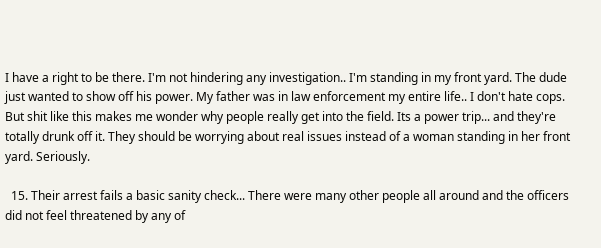I have a right to be there. I'm not hindering any investigation.. I'm standing in my front yard. The dude just wanted to show off his power. My father was in law enforcement my entire life.. I don't hate cops. But shit like this makes me wonder why people really get into the field. Its a power trip... and they're totally drunk off it. They should be worrying about real issues instead of a woman standing in her front yard. Seriously.

  15. Their arrest fails a basic sanity check... There were many other people all around and the officers did not feel threatened by any of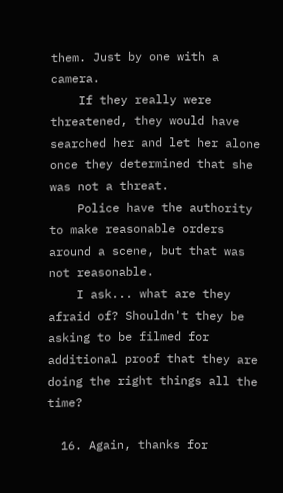them. Just by one with a camera.
    If they really were threatened, they would have searched her and let her alone once they determined that she was not a threat.
    Police have the authority to make reasonable orders around a scene, but that was not reasonable.
    I ask... what are they afraid of? Shouldn't they be asking to be filmed for additional proof that they are doing the right things all the time?

  16. Again, thanks for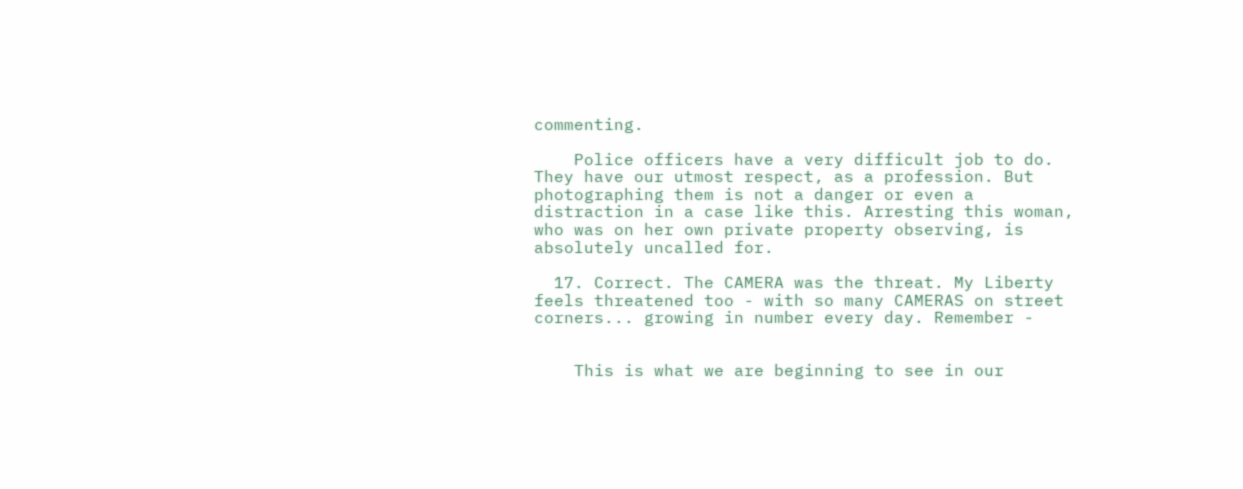commenting.

    Police officers have a very difficult job to do. They have our utmost respect, as a profession. But photographing them is not a danger or even a distraction in a case like this. Arresting this woman, who was on her own private property observing, is absolutely uncalled for.

  17. Correct. The CAMERA was the threat. My Liberty feels threatened too - with so many CAMERAS on street corners... growing in number every day. Remember -


    This is what we are beginning to see in our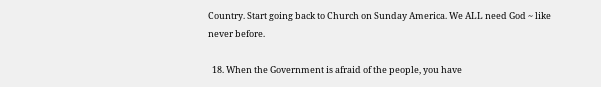Country. Start going back to Church on Sunday America. We ALL need God ~ like never before.

  18. When the Government is afraid of the people, you have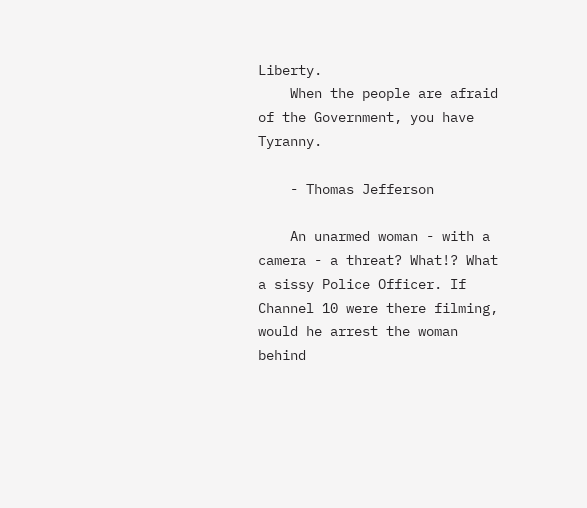Liberty.
    When the people are afraid of the Government, you have Tyranny.

    - Thomas Jefferson

    An unarmed woman - with a camera - a threat? What!? What a sissy Police Officer. If Channel 10 were there filming, would he arrest the woman behind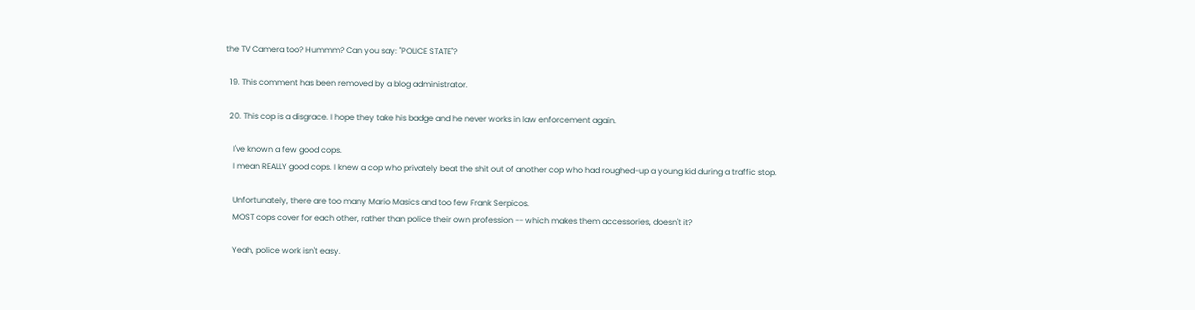the TV Camera too? Hummm? Can you say: "POLICE STATE"?

  19. This comment has been removed by a blog administrator.

  20. This cop is a disgrace. I hope they take his badge and he never works in law enforcement again.

    I've known a few good cops.
    I mean REALLY good cops. I knew a cop who privately beat the shit out of another cop who had roughed-up a young kid during a traffic stop.

    Unfortunately, there are too many Mario Masics and too few Frank Serpicos.
    MOST cops cover for each other, rather than police their own profession -- which makes them accessories, doesn't it?

    Yeah, police work isn't easy.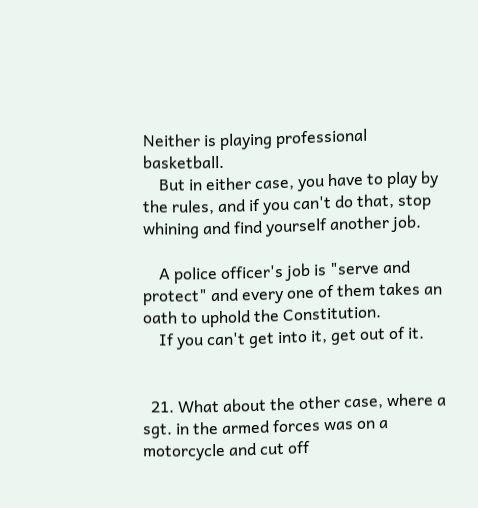Neither is playing professional basketball.
    But in either case, you have to play by the rules, and if you can't do that, stop whining and find yourself another job.

    A police officer's job is "serve and protect" and every one of them takes an oath to uphold the Constitution.
    If you can't get into it, get out of it.


  21. What about the other case, where a sgt. in the armed forces was on a motorcycle and cut off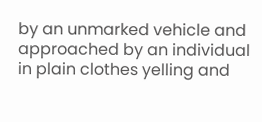by an unmarked vehicle and approached by an individual in plain clothes yelling and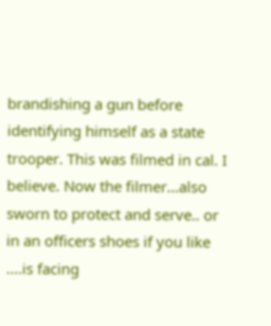brandishing a gun before identifying himself as a state trooper. This was filmed in cal. I believe. Now the filmer...also sworn to protect and serve.. or in an officers shoes if you like ....is facing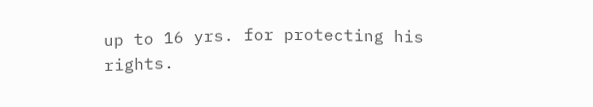up to 16 yrs. for protecting his rights.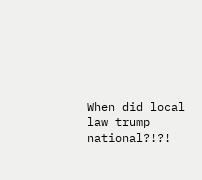When did local law trump national?!?!